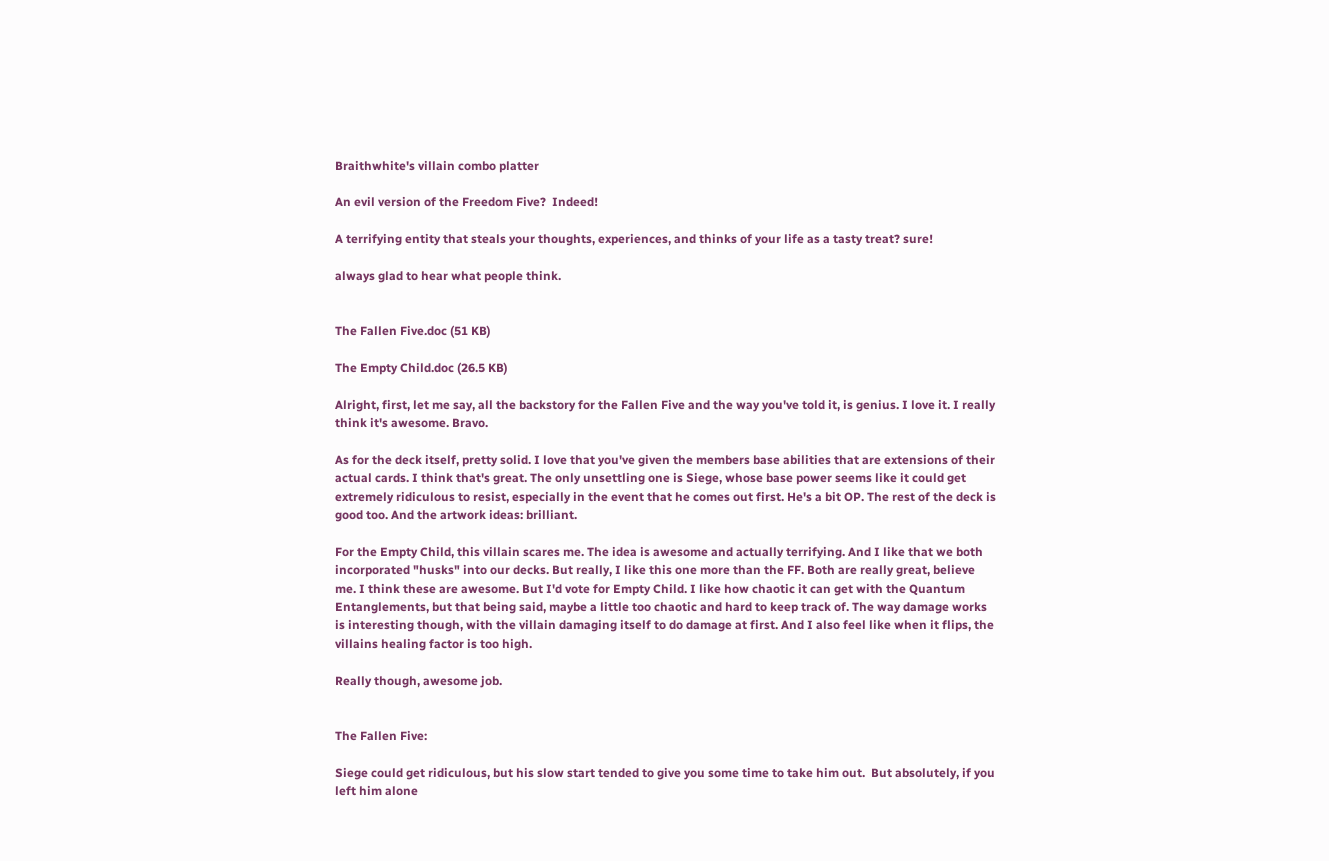Braithwhite's villain combo platter

An evil version of the Freedom Five?  Indeed!

A terrifying entity that steals your thoughts, experiences, and thinks of your life as a tasty treat? sure!

always glad to hear what people think.


The Fallen Five.doc (51 KB)

The Empty Child.doc (26.5 KB)

Alright, first, let me say, all the backstory for the Fallen Five and the way you've told it, is genius. I love it. I really think it's awesome. Bravo.

As for the deck itself, pretty solid. I love that you've given the members base abilities that are extensions of their actual cards. I think that's great. The only unsettling one is Siege, whose base power seems like it could get extremely ridiculous to resist, especially in the event that he comes out first. He's a bit OP. The rest of the deck is good too. And the artwork ideas: brilliant.

For the Empty Child, this villain scares me. The idea is awesome and actually terrifying. And I like that we both incorporated "husks" into our decks. But really, I like this one more than the FF. Both are really great, believe me. I think these are awesome. But I'd vote for Empty Child. I like how chaotic it can get with the Quantum Entanglements, but that being said, maybe a little too chaotic and hard to keep track of. The way damage works is interesting though, with the villain damaging itself to do damage at first. And I also feel like when it flips, the villains healing factor is too high.

Really though, awesome job.


The Fallen Five:

Siege could get ridiculous, but his slow start tended to give you some time to take him out.  But absolutely, if you left him alone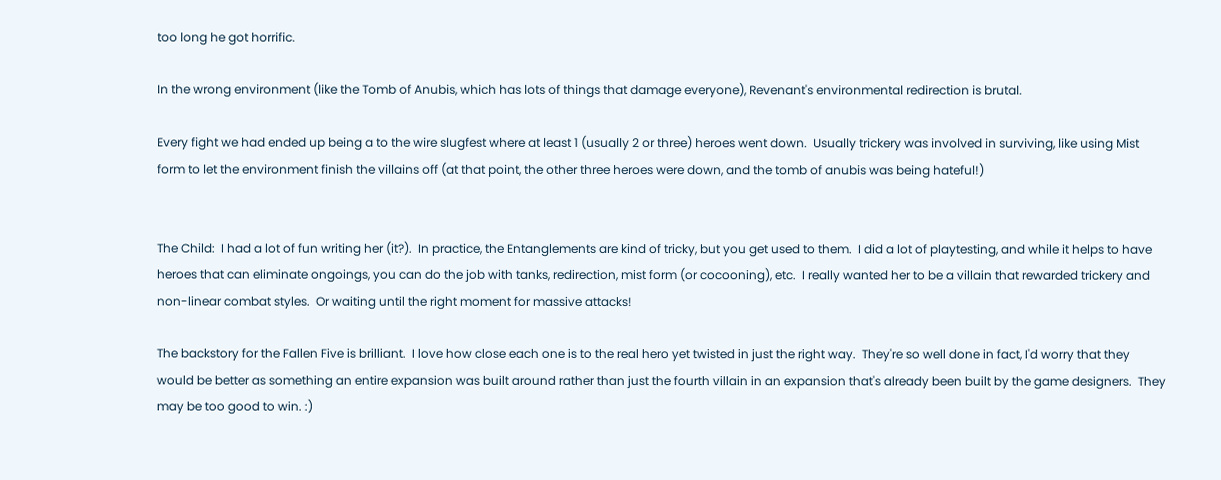too long he got horrific.

In the wrong environment (like the Tomb of Anubis, which has lots of things that damage everyone), Revenant's environmental redirection is brutal.

Every fight we had ended up being a to the wire slugfest where at least 1 (usually 2 or three) heroes went down.  Usually trickery was involved in surviving, like using Mist form to let the environment finish the villains off (at that point, the other three heroes were down, and the tomb of anubis was being hateful!)


The Child:  I had a lot of fun writing her (it?).  In practice, the Entanglements are kind of tricky, but you get used to them.  I did a lot of playtesting, and while it helps to have heroes that can eliminate ongoings, you can do the job with tanks, redirection, mist form (or cocooning), etc.  I really wanted her to be a villain that rewarded trickery and non-linear combat styles.  Or waiting until the right moment for massive attacks!

The backstory for the Fallen Five is brilliant.  I love how close each one is to the real hero yet twisted in just the right way.  They're so well done in fact, I'd worry that they would be better as something an entire expansion was built around rather than just the fourth villain in an expansion that's already been built by the game designers.  They may be too good to win. :)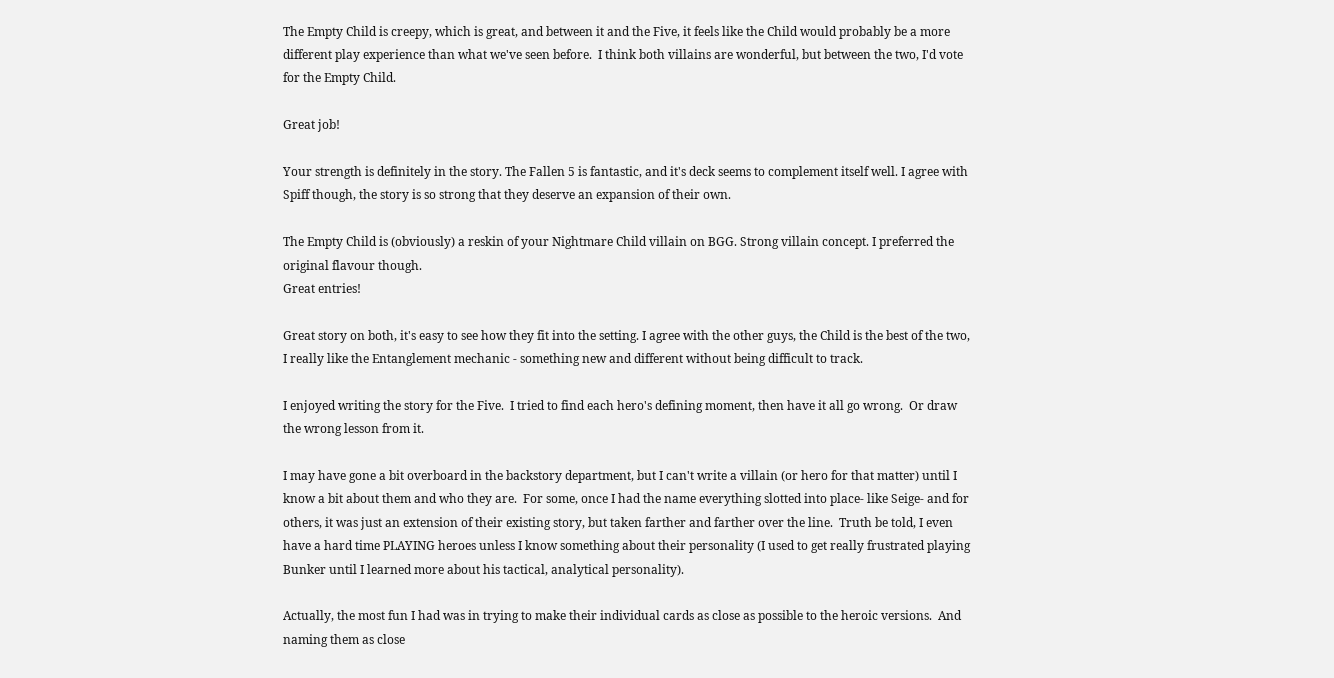The Empty Child is creepy, which is great, and between it and the Five, it feels like the Child would probably be a more different play experience than what we've seen before.  I think both villains are wonderful, but between the two, I'd vote for the Empty Child.

Great job!

Your strength is definitely in the story. The Fallen 5 is fantastic, and it's deck seems to complement itself well. I agree with Spiff though, the story is so strong that they deserve an expansion of their own.

The Empty Child is (obviously) a reskin of your Nightmare Child villain on BGG. Strong villain concept. I preferred the original flavour though.
Great entries!

Great story on both, it's easy to see how they fit into the setting. I agree with the other guys, the Child is the best of the two, I really like the Entanglement mechanic - something new and different without being difficult to track.

I enjoyed writing the story for the Five.  I tried to find each hero's defining moment, then have it all go wrong.  Or draw the wrong lesson from it.

I may have gone a bit overboard in the backstory department, but I can't write a villain (or hero for that matter) until I know a bit about them and who they are.  For some, once I had the name everything slotted into place- like Seige- and for others, it was just an extension of their existing story, but taken farther and farther over the line.  Truth be told, I even have a hard time PLAYING heroes unless I know something about their personality (I used to get really frustrated playing Bunker until I learned more about his tactical, analytical personality).

Actually, the most fun I had was in trying to make their individual cards as close as possible to the heroic versions.  And naming them as close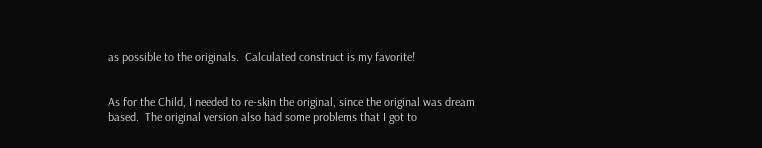as possible to the originals.  Calculated construct is my favorite!


As for the Child, I needed to re-skin the original, since the original was dream based.  The original version also had some problems that I got to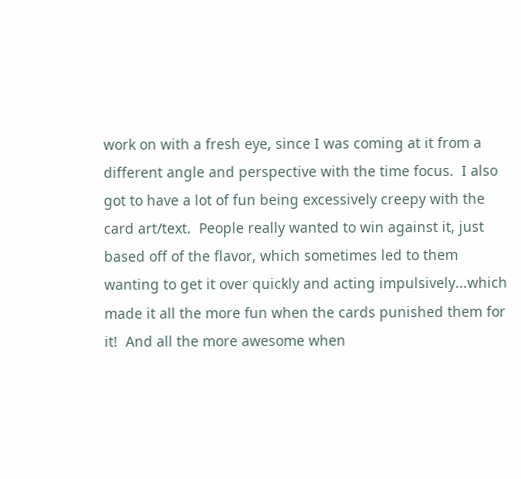work on with a fresh eye, since I was coming at it from a different angle and perspective with the time focus.  I also got to have a lot of fun being excessively creepy with the card art/text.  People really wanted to win against it, just based off of the flavor, which sometimes led to them wanting to get it over quickly and acting impulsively...which made it all the more fun when the cards punished them for it!  And all the more awesome when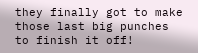they finally got to make those last big punches to finish it off!